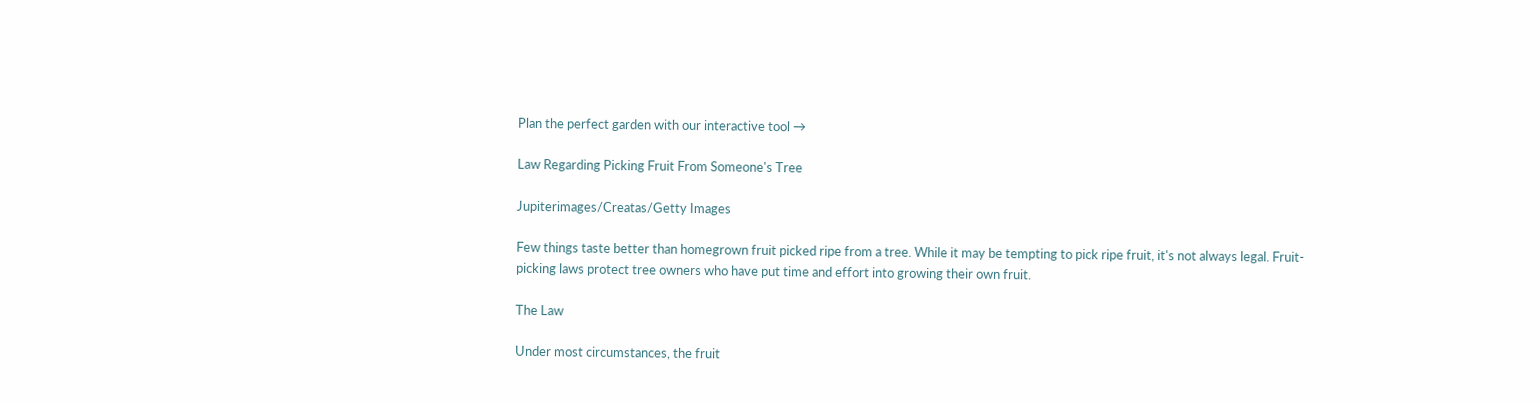Plan the perfect garden with our interactive tool →

Law Regarding Picking Fruit From Someone's Tree

Jupiterimages/Creatas/Getty Images

Few things taste better than homegrown fruit picked ripe from a tree. While it may be tempting to pick ripe fruit, it's not always legal. Fruit-picking laws protect tree owners who have put time and effort into growing their own fruit.

The Law

Under most circumstances, the fruit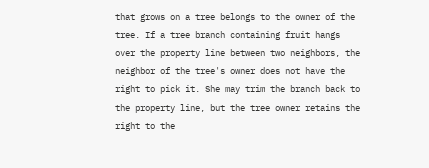that grows on a tree belongs to the owner of the tree. If a tree branch containing fruit hangs over the property line between two neighbors, the neighbor of the tree's owner does not have the right to pick it. She may trim the branch back to the property line, but the tree owner retains the right to the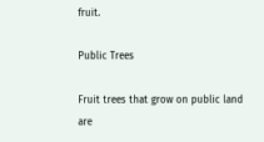fruit.

Public Trees

Fruit trees that grow on public land are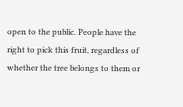open to the public. People have the right to pick this fruit, regardless of whether the tree belongs to them or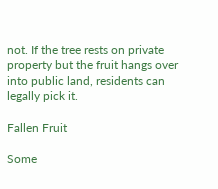not. If the tree rests on private property but the fruit hangs over into public land, residents can legally pick it.

Fallen Fruit

Some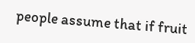people assume that if fruit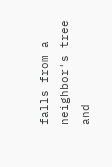falls from a neighbor's tree and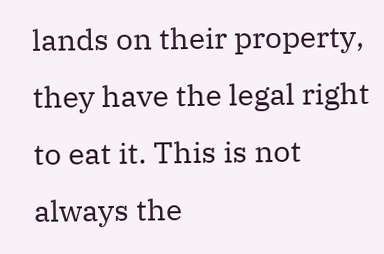lands on their property, they have the legal right to eat it. This is not always the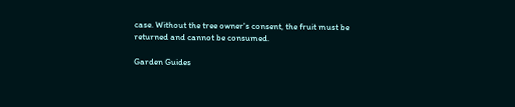case. Without the tree owner's consent, the fruit must be returned and cannot be consumed.

Garden Guides